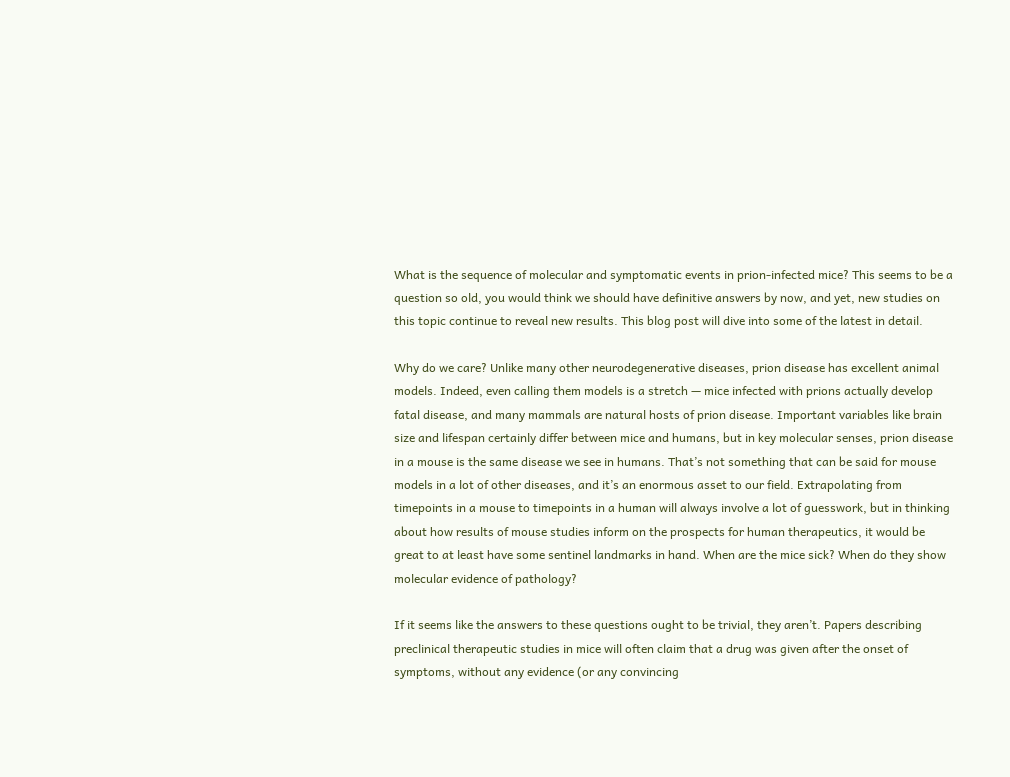What is the sequence of molecular and symptomatic events in prion-infected mice? This seems to be a question so old, you would think we should have definitive answers by now, and yet, new studies on this topic continue to reveal new results. This blog post will dive into some of the latest in detail.

Why do we care? Unlike many other neurodegenerative diseases, prion disease has excellent animal models. Indeed, even calling them models is a stretch — mice infected with prions actually develop fatal disease, and many mammals are natural hosts of prion disease. Important variables like brain size and lifespan certainly differ between mice and humans, but in key molecular senses, prion disease in a mouse is the same disease we see in humans. That’s not something that can be said for mouse models in a lot of other diseases, and it’s an enormous asset to our field. Extrapolating from timepoints in a mouse to timepoints in a human will always involve a lot of guesswork, but in thinking about how results of mouse studies inform on the prospects for human therapeutics, it would be great to at least have some sentinel landmarks in hand. When are the mice sick? When do they show molecular evidence of pathology?

If it seems like the answers to these questions ought to be trivial, they aren’t. Papers describing preclinical therapeutic studies in mice will often claim that a drug was given after the onset of symptoms, without any evidence (or any convincing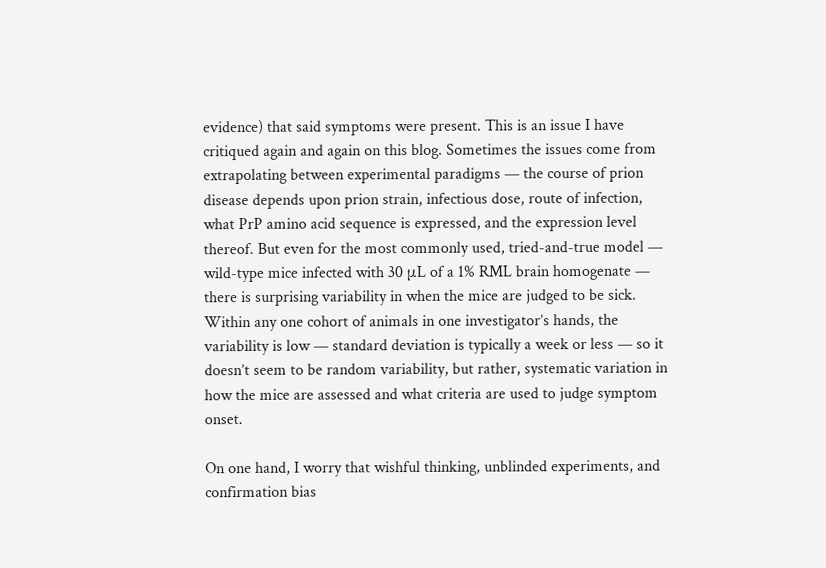evidence) that said symptoms were present. This is an issue I have critiqued again and again on this blog. Sometimes the issues come from extrapolating between experimental paradigms — the course of prion disease depends upon prion strain, infectious dose, route of infection, what PrP amino acid sequence is expressed, and the expression level thereof. But even for the most commonly used, tried-and-true model — wild-type mice infected with 30 μL of a 1% RML brain homogenate — there is surprising variability in when the mice are judged to be sick. Within any one cohort of animals in one investigator’s hands, the variability is low — standard deviation is typically a week or less — so it doesn’t seem to be random variability, but rather, systematic variation in how the mice are assessed and what criteria are used to judge symptom onset.

On one hand, I worry that wishful thinking, unblinded experiments, and confirmation bias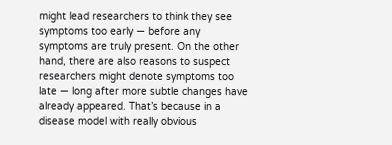might lead researchers to think they see symptoms too early — before any symptoms are truly present. On the other hand, there are also reasons to suspect researchers might denote symptoms too late — long after more subtle changes have already appeared. That’s because in a disease model with really obvious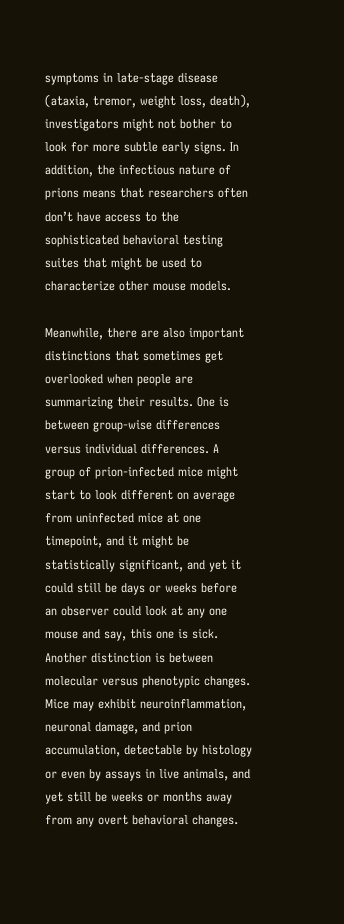symptoms in late-stage disease (ataxia, tremor, weight loss, death), investigators might not bother to look for more subtle early signs. In addition, the infectious nature of prions means that researchers often don’t have access to the sophisticated behavioral testing suites that might be used to characterize other mouse models.

Meanwhile, there are also important distinctions that sometimes get overlooked when people are summarizing their results. One is between group-wise differences versus individual differences. A group of prion-infected mice might start to look different on average from uninfected mice at one timepoint, and it might be statistically significant, and yet it could still be days or weeks before an observer could look at any one mouse and say, this one is sick. Another distinction is between molecular versus phenotypic changes. Mice may exhibit neuroinflammation, neuronal damage, and prion accumulation, detectable by histology or even by assays in live animals, and yet still be weeks or months away from any overt behavioral changes.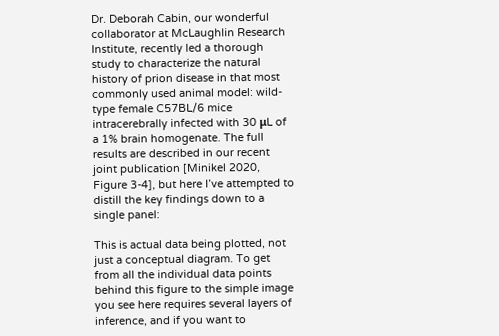Dr. Deborah Cabin, our wonderful collaborator at McLaughlin Research Institute, recently led a thorough study to characterize the natural history of prion disease in that most commonly used animal model: wild-type female C57BL/6 mice intracerebrally infected with 30 μL of a 1% brain homogenate. The full results are described in our recent joint publication [Minikel 2020, Figure 3-4], but here I’ve attempted to distill the key findings down to a single panel:

This is actual data being plotted, not just a conceptual diagram. To get from all the individual data points behind this figure to the simple image you see here requires several layers of inference, and if you want to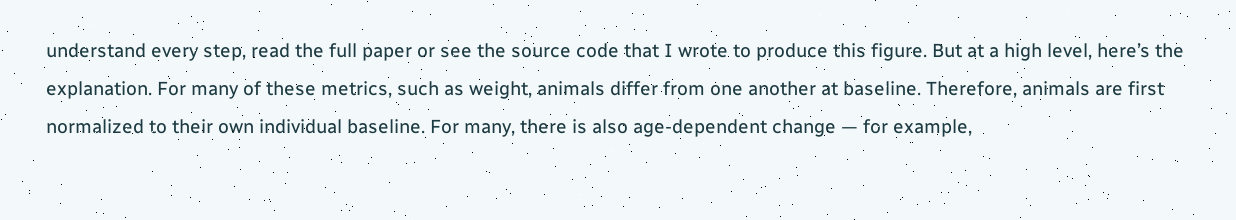understand every step, read the full paper or see the source code that I wrote to produce this figure. But at a high level, here’s the explanation. For many of these metrics, such as weight, animals differ from one another at baseline. Therefore, animals are first normalized to their own individual baseline. For many, there is also age-dependent change — for example,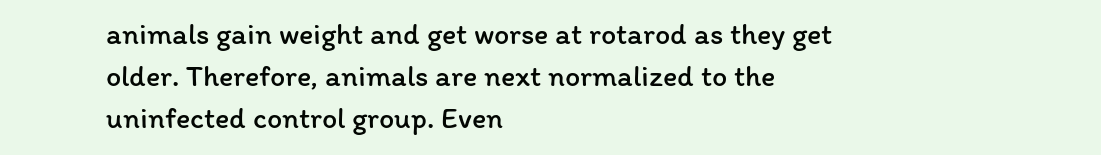animals gain weight and get worse at rotarod as they get older. Therefore, animals are next normalized to the uninfected control group. Even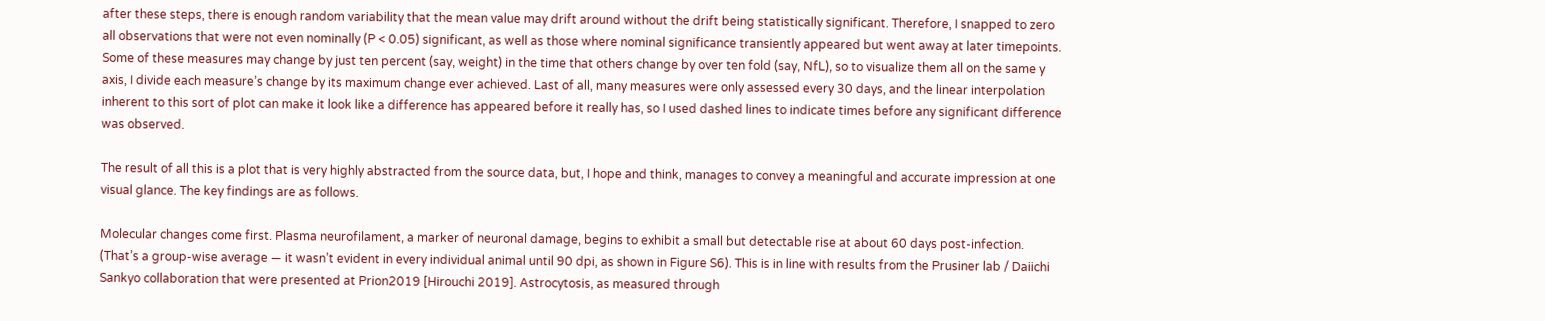after these steps, there is enough random variability that the mean value may drift around without the drift being statistically significant. Therefore, I snapped to zero all observations that were not even nominally (P < 0.05) significant, as well as those where nominal significance transiently appeared but went away at later timepoints. Some of these measures may change by just ten percent (say, weight) in the time that others change by over ten fold (say, NfL), so to visualize them all on the same y axis, I divide each measure’s change by its maximum change ever achieved. Last of all, many measures were only assessed every 30 days, and the linear interpolation inherent to this sort of plot can make it look like a difference has appeared before it really has, so I used dashed lines to indicate times before any significant difference was observed.

The result of all this is a plot that is very highly abstracted from the source data, but, I hope and think, manages to convey a meaningful and accurate impression at one visual glance. The key findings are as follows.

Molecular changes come first. Plasma neurofilament, a marker of neuronal damage, begins to exhibit a small but detectable rise at about 60 days post-infection. (That’s a group-wise average — it wasn’t evident in every individual animal until 90 dpi, as shown in Figure S6). This is in line with results from the Prusiner lab / Daiichi Sankyo collaboration that were presented at Prion2019 [Hirouchi 2019]. Astrocytosis, as measured through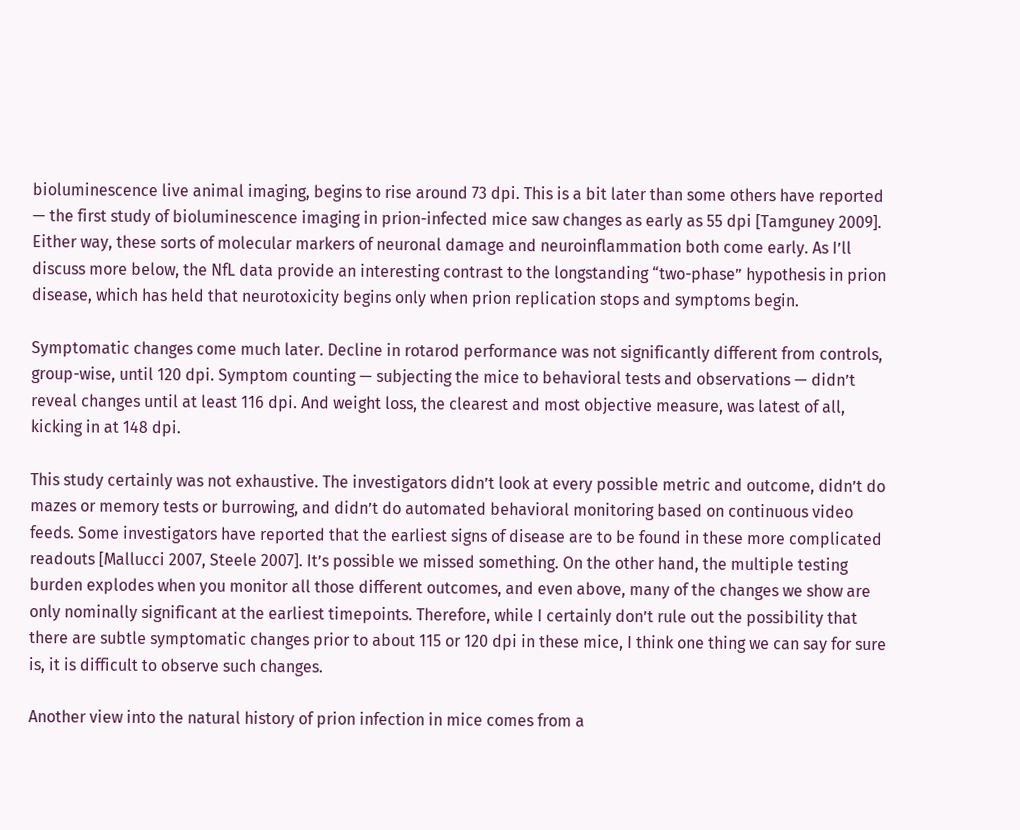bioluminescence live animal imaging, begins to rise around 73 dpi. This is a bit later than some others have reported — the first study of bioluminescence imaging in prion-infected mice saw changes as early as 55 dpi [Tamguney 2009]. Either way, these sorts of molecular markers of neuronal damage and neuroinflammation both come early. As I’ll discuss more below, the NfL data provide an interesting contrast to the longstanding “two-phase” hypothesis in prion disease, which has held that neurotoxicity begins only when prion replication stops and symptoms begin.

Symptomatic changes come much later. Decline in rotarod performance was not significantly different from controls, group-wise, until 120 dpi. Symptom counting — subjecting the mice to behavioral tests and observations — didn’t reveal changes until at least 116 dpi. And weight loss, the clearest and most objective measure, was latest of all, kicking in at 148 dpi.

This study certainly was not exhaustive. The investigators didn’t look at every possible metric and outcome, didn’t do mazes or memory tests or burrowing, and didn’t do automated behavioral monitoring based on continuous video feeds. Some investigators have reported that the earliest signs of disease are to be found in these more complicated readouts [Mallucci 2007, Steele 2007]. It’s possible we missed something. On the other hand, the multiple testing burden explodes when you monitor all those different outcomes, and even above, many of the changes we show are only nominally significant at the earliest timepoints. Therefore, while I certainly don’t rule out the possibility that there are subtle symptomatic changes prior to about 115 or 120 dpi in these mice, I think one thing we can say for sure is, it is difficult to observe such changes.

Another view into the natural history of prion infection in mice comes from a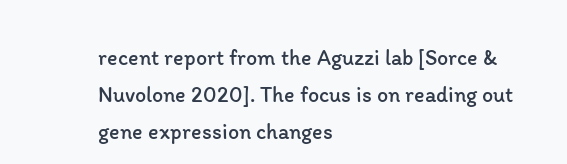recent report from the Aguzzi lab [Sorce & Nuvolone 2020]. The focus is on reading out gene expression changes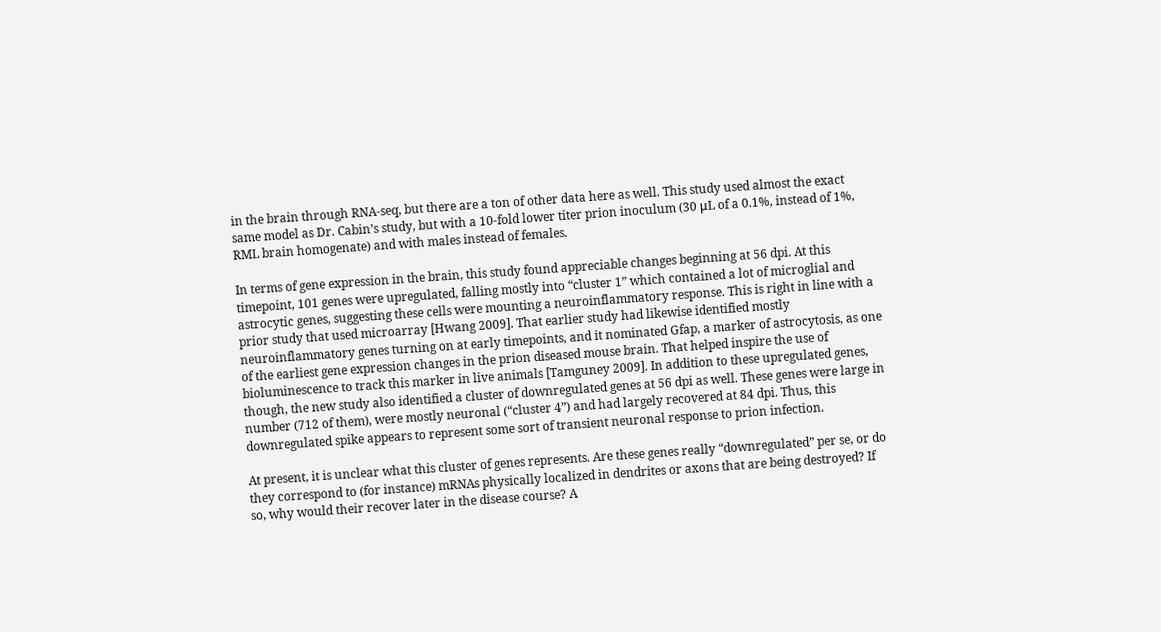in the brain through RNA-seq, but there are a ton of other data here as well. This study used almost the exact same model as Dr. Cabin’s study, but with a 10-fold lower titer prion inoculum (30 μL of a 0.1%, instead of 1%, RML brain homogenate) and with males instead of females.

In terms of gene expression in the brain, this study found appreciable changes beginning at 56 dpi. At this timepoint, 101 genes were upregulated, falling mostly into “cluster 1” which contained a lot of microglial and astrocytic genes, suggesting these cells were mounting a neuroinflammatory response. This is right in line with a prior study that used microarray [Hwang 2009]. That earlier study had likewise identified mostly neuroinflammatory genes turning on at early timepoints, and it nominated Gfap, a marker of astrocytosis, as one of the earliest gene expression changes in the prion diseased mouse brain. That helped inspire the use of bioluminescence to track this marker in live animals [Tamguney 2009]. In addition to these upregulated genes, though, the new study also identified a cluster of downregulated genes at 56 dpi as well. These genes were large in number (712 of them), were mostly neuronal (“cluster 4”) and had largely recovered at 84 dpi. Thus, this downregulated spike appears to represent some sort of transient neuronal response to prion infection.

At present, it is unclear what this cluster of genes represents. Are these genes really “downregulated” per se, or do they correspond to (for instance) mRNAs physically localized in dendrites or axons that are being destroyed? If so, why would their recover later in the disease course? A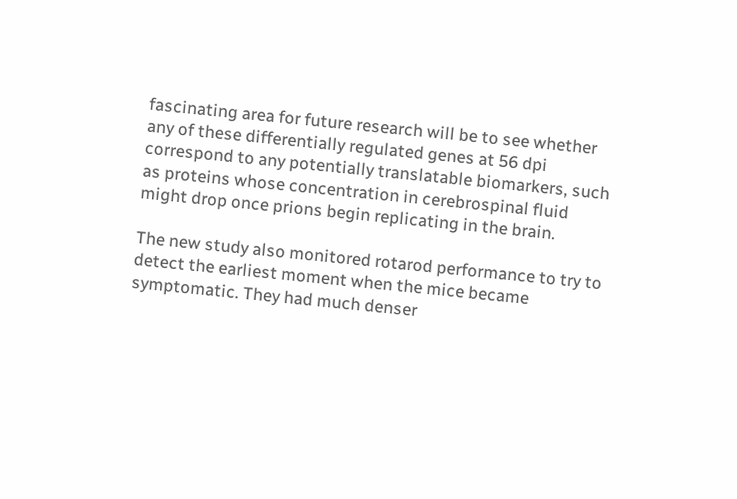fascinating area for future research will be to see whether any of these differentially regulated genes at 56 dpi correspond to any potentially translatable biomarkers, such as proteins whose concentration in cerebrospinal fluid might drop once prions begin replicating in the brain.

The new study also monitored rotarod performance to try to detect the earliest moment when the mice became symptomatic. They had much denser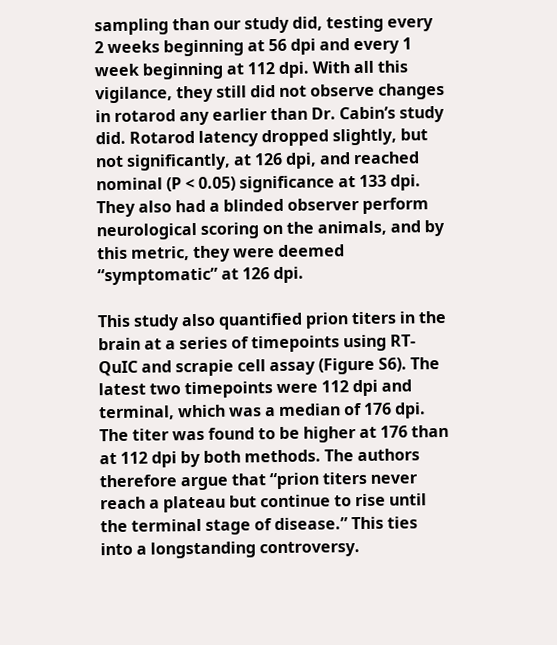sampling than our study did, testing every 2 weeks beginning at 56 dpi and every 1 week beginning at 112 dpi. With all this vigilance, they still did not observe changes in rotarod any earlier than Dr. Cabin’s study did. Rotarod latency dropped slightly, but not significantly, at 126 dpi, and reached nominal (P < 0.05) significance at 133 dpi. They also had a blinded observer perform neurological scoring on the animals, and by this metric, they were deemed “symptomatic” at 126 dpi.

This study also quantified prion titers in the brain at a series of timepoints using RT-QuIC and scrapie cell assay (Figure S6). The latest two timepoints were 112 dpi and terminal, which was a median of 176 dpi. The titer was found to be higher at 176 than at 112 dpi by both methods. The authors therefore argue that “prion titers never reach a plateau but continue to rise until the terminal stage of disease.” This ties into a longstanding controversy.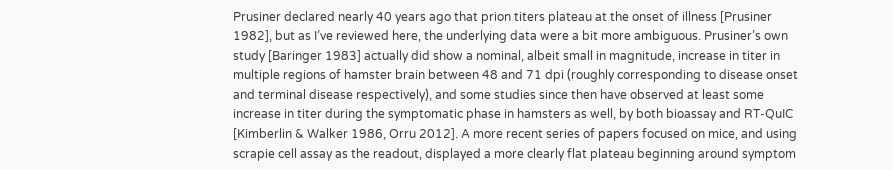Prusiner declared nearly 40 years ago that prion titers plateau at the onset of illness [Prusiner 1982], but as I’ve reviewed here, the underlying data were a bit more ambiguous. Prusiner’s own study [Baringer 1983] actually did show a nominal, albeit small in magnitude, increase in titer in multiple regions of hamster brain between 48 and 71 dpi (roughly corresponding to disease onset and terminal disease respectively), and some studies since then have observed at least some increase in titer during the symptomatic phase in hamsters as well, by both bioassay and RT-QuIC [Kimberlin & Walker 1986, Orru 2012]. A more recent series of papers focused on mice, and using scrapie cell assay as the readout, displayed a more clearly flat plateau beginning around symptom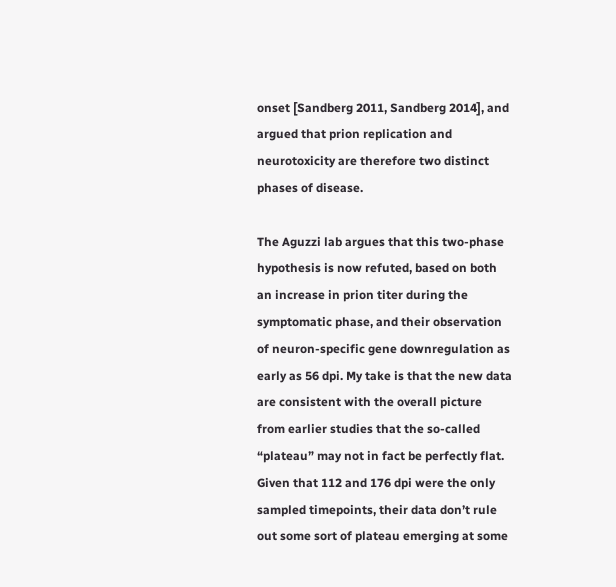onset [Sandberg 2011, Sandberg 2014], and argued that prion replication and neurotoxicity are therefore two distinct phases of disease.

The Aguzzi lab argues that this two-phase hypothesis is now refuted, based on both an increase in prion titer during the symptomatic phase, and their observation of neuron-specific gene downregulation as early as 56 dpi. My take is that the new data are consistent with the overall picture from earlier studies that the so-called “plateau” may not in fact be perfectly flat. Given that 112 and 176 dpi were the only sampled timepoints, their data don’t rule out some sort of plateau emerging at some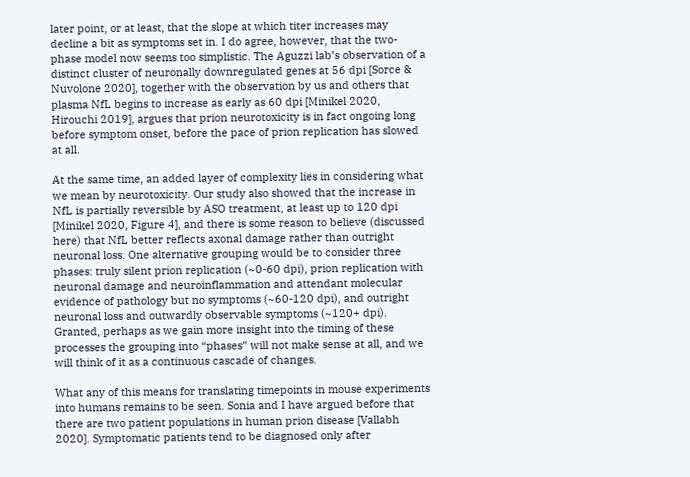later point, or at least, that the slope at which titer increases may decline a bit as symptoms set in. I do agree, however, that the two-phase model now seems too simplistic. The Aguzzi lab’s observation of a distinct cluster of neuronally downregulated genes at 56 dpi [Sorce & Nuvolone 2020], together with the observation by us and others that plasma NfL begins to increase as early as 60 dpi [Minikel 2020, Hirouchi 2019], argues that prion neurotoxicity is in fact ongoing long before symptom onset, before the pace of prion replication has slowed at all.

At the same time, an added layer of complexity lies in considering what we mean by neurotoxicity. Our study also showed that the increase in NfL is partially reversible by ASO treatment, at least up to 120 dpi [Minikel 2020, Figure 4], and there is some reason to believe (discussed here) that NfL better reflects axonal damage rather than outright neuronal loss. One alternative grouping would be to consider three phases: truly silent prion replication (~0-60 dpi), prion replication with neuronal damage and neuroinflammation and attendant molecular evidence of pathology but no symptoms (~60-120 dpi), and outright neuronal loss and outwardly observable symptoms (~120+ dpi). Granted, perhaps as we gain more insight into the timing of these processes the grouping into “phases” will not make sense at all, and we will think of it as a continuous cascade of changes.

What any of this means for translating timepoints in mouse experiments into humans remains to be seen. Sonia and I have argued before that there are two patient populations in human prion disease [Vallabh 2020]. Symptomatic patients tend to be diagnosed only after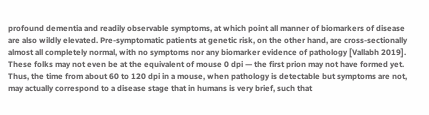profound dementia and readily observable symptoms, at which point all manner of biomarkers of disease are also wildly elevated. Pre-symptomatic patients at genetic risk, on the other hand, are cross-sectionally almost all completely normal, with no symptoms nor any biomarker evidence of pathology [Vallabh 2019]. These folks may not even be at the equivalent of mouse 0 dpi — the first prion may not have formed yet. Thus, the time from about 60 to 120 dpi in a mouse, when pathology is detectable but symptoms are not, may actually correspond to a disease stage that in humans is very brief, such that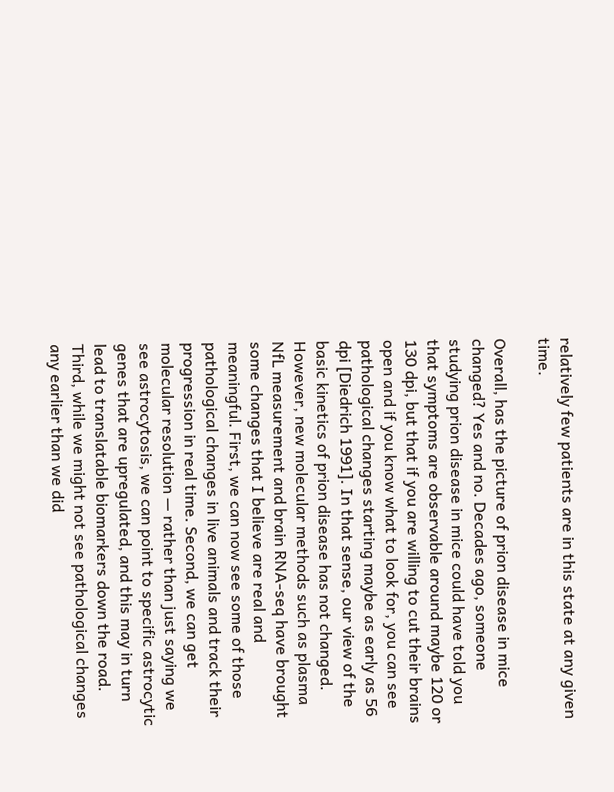relatively few patients are in this state at any given time.

Overall, has the picture of prion disease in mice changed? Yes and no. Decades ago, someone studying prion disease in mice could have told you that symptoms are observable around maybe 120 or 130 dpi, but that if you are willing to cut their brains open and if you know what to look for, you can see pathological changes starting maybe as early as 56 dpi [Diedrich 1991]. In that sense, our view of the basic kinetics of prion disease has not changed. However, new molecular methods such as plasma NfL measurement and brain RNA-seq have brought some changes that I believe are real and meaningful. First, we can now see some of those pathological changes in live animals and track their progression in real time. Second, we can get molecular resolution — rather than just saying we see astrocytosis, we can point to specific astrocytic genes that are upregulated, and this may in turn lead to translatable biomarkers down the road. Third, while we might not see pathological changes any earlier than we did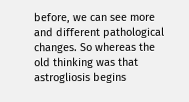before, we can see more and different pathological changes. So whereas the old thinking was that astrogliosis begins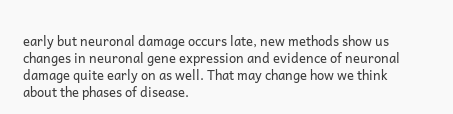early but neuronal damage occurs late, new methods show us changes in neuronal gene expression and evidence of neuronal damage quite early on as well. That may change how we think about the phases of disease.